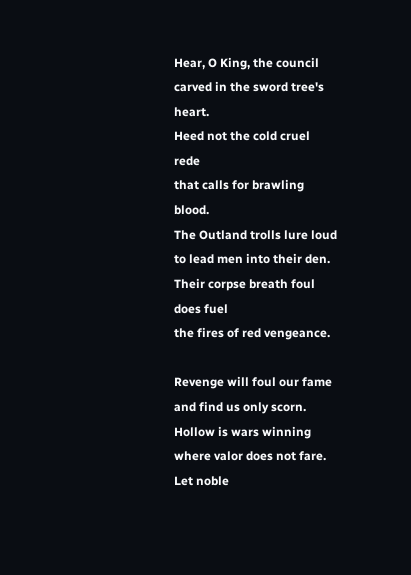Hear, O King, the council
carved in the sword tree's heart.
Heed not the cold cruel rede
that calls for brawling blood.
The Outland trolls lure loud
to lead men into their den.
Their corpse breath foul does fuel
the fires of red vengeance.

Revenge will foul our fame
and find us only scorn.
Hollow is wars winning
where valor does not fare.
Let noble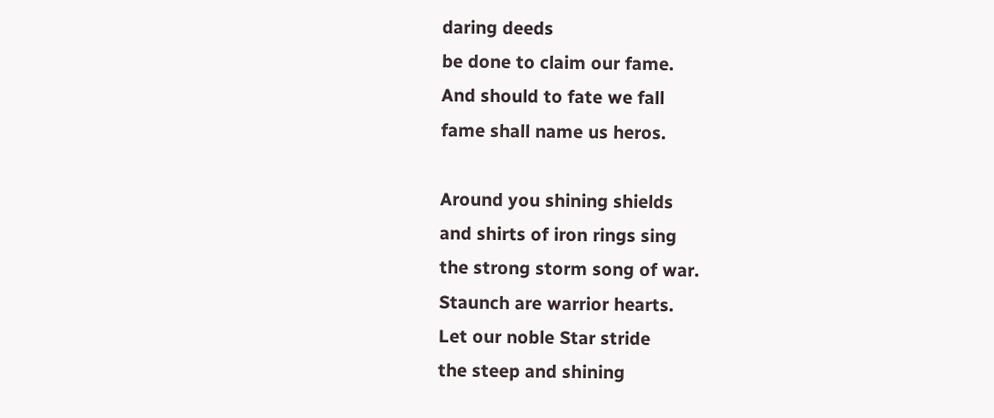daring deeds
be done to claim our fame.
And should to fate we fall
fame shall name us heros.

Around you shining shields
and shirts of iron rings sing
the strong storm song of war.
Staunch are warrior hearts.
Let our noble Star stride
the steep and shining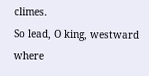climes.
So lead, O king, westward
where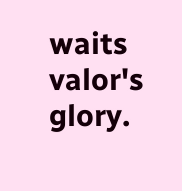waits valor's glory.